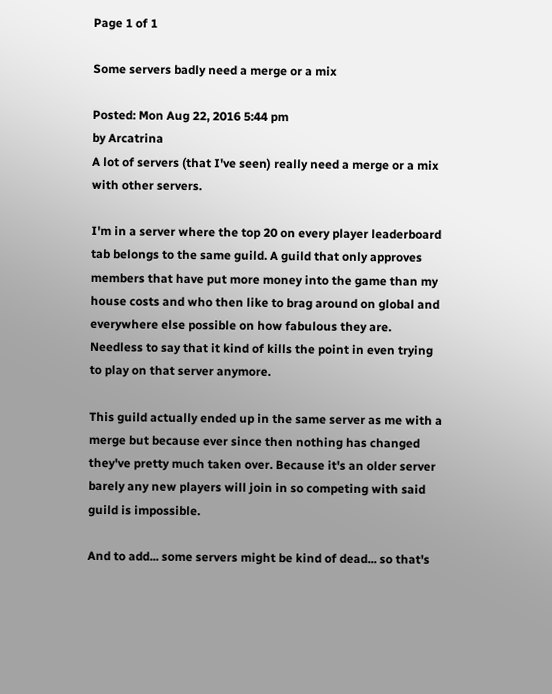Page 1 of 1

Some servers badly need a merge or a mix

Posted: Mon Aug 22, 2016 5:44 pm
by Arcatrina
A lot of servers (that I've seen) really need a merge or a mix with other servers.

I'm in a server where the top 20 on every player leaderboard tab belongs to the same guild. A guild that only approves members that have put more money into the game than my house costs and who then like to brag around on global and everywhere else possible on how fabulous they are. Needless to say that it kind of kills the point in even trying to play on that server anymore.

This guild actually ended up in the same server as me with a merge but because ever since then nothing has changed they've pretty much taken over. Because it's an older server barely any new players will join in so competing with said guild is impossible.

And to add... some servers might be kind of dead... so that's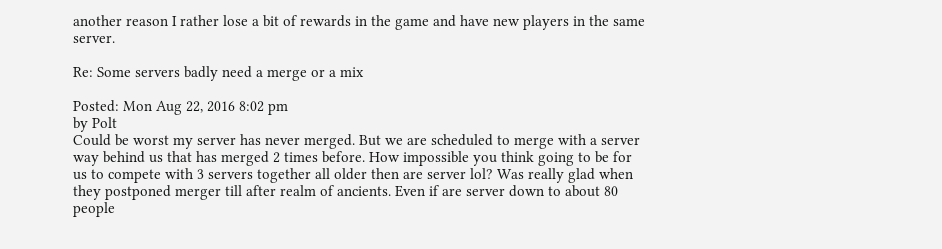another reason I rather lose a bit of rewards in the game and have new players in the same server.

Re: Some servers badly need a merge or a mix

Posted: Mon Aug 22, 2016 8:02 pm
by Polt
Could be worst my server has never merged. But we are scheduled to merge with a server way behind us that has merged 2 times before. How impossible you think going to be for us to compete with 3 servers together all older then are server lol? Was really glad when they postponed merger till after realm of ancients. Even if are server down to about 80 people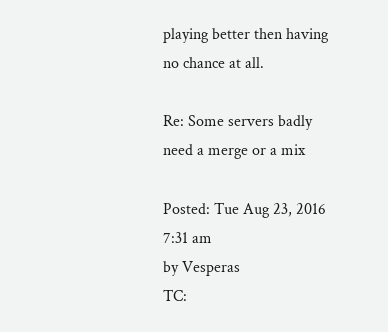playing better then having no chance at all.

Re: Some servers badly need a merge or a mix

Posted: Tue Aug 23, 2016 7:31 am
by Vesperas
TC: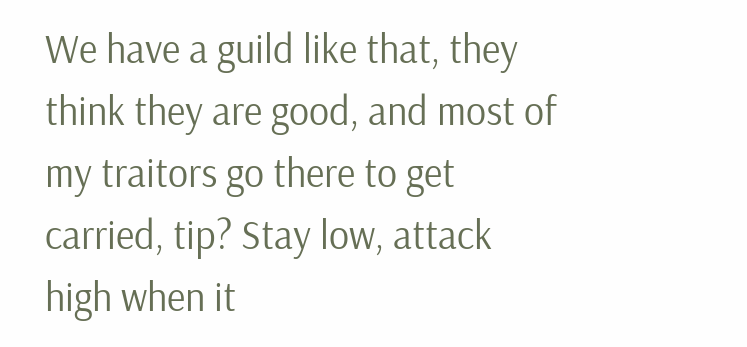We have a guild like that, they think they are good, and most of my traitors go there to get carried, tip? Stay low, attack high when it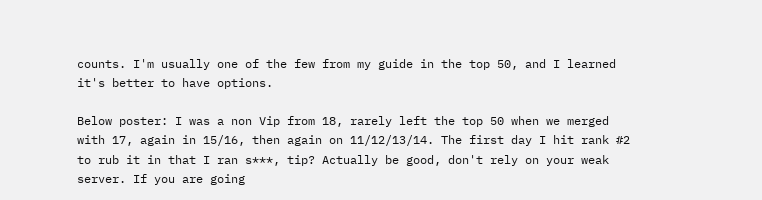counts. I'm usually one of the few from my guide in the top 50, and I learned it's better to have options.

Below poster: I was a non Vip from 18, rarely left the top 50 when we merged with 17, again in 15/16, then again on 11/12/13/14. The first day I hit rank #2 to rub it in that I ran s***, tip? Actually be good, don't rely on your weak server. If you are going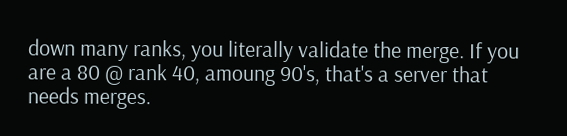down many ranks, you literally validate the merge. If you are a 80 @ rank 40, amoung 90's, that's a server that needs merges.